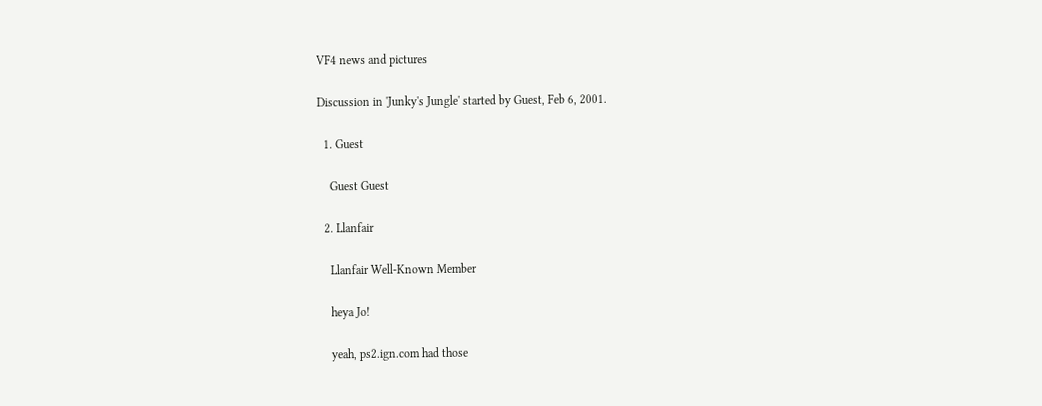VF4 news and pictures

Discussion in 'Junky's Jungle' started by Guest, Feb 6, 2001.

  1. Guest

    Guest Guest

  2. Llanfair

    Llanfair Well-Known Member

    heya Jo!

    yeah, ps2.ign.com had those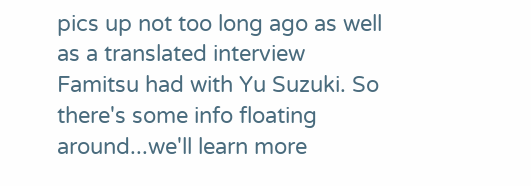pics up not too long ago as well as a translated interview Famitsu had with Yu Suzuki. So there's some info floating around...we'll learn more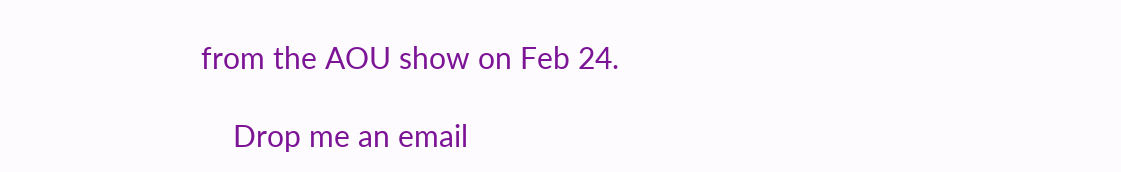from the AOU show on Feb 24.

    Drop me an email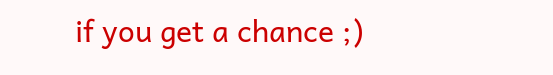if you get a chance ;)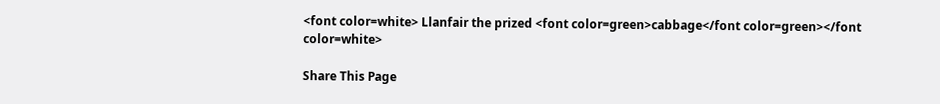<font color=white> Llanfair the prized <font color=green>cabbage</font color=green></font color=white>

Share This Page